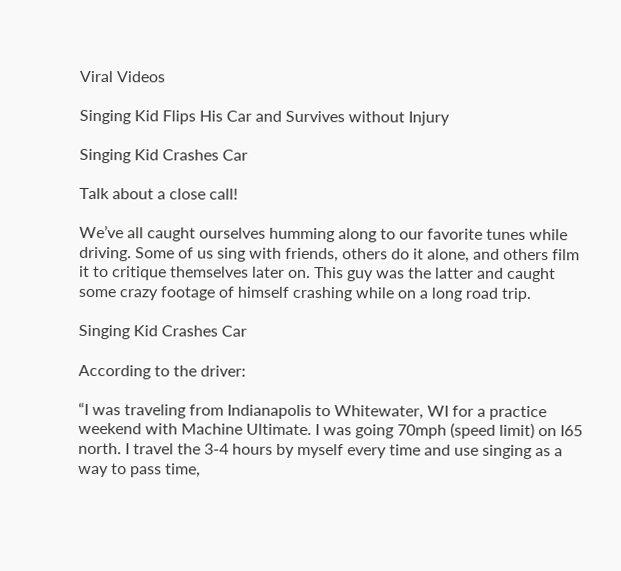Viral Videos

Singing Kid Flips His Car and Survives without Injury

Singing Kid Crashes Car

Talk about a close call!

We’ve all caught ourselves humming along to our favorite tunes while driving. Some of us sing with friends, others do it alone, and others film it to critique themselves later on. This guy was the latter and caught some crazy footage of himself crashing while on a long road trip.

Singing Kid Crashes Car

According to the driver:

“I was traveling from Indianapolis to Whitewater, WI for a practice weekend with Machine Ultimate. I was going 70mph (speed limit) on I65 north. I travel the 3-4 hours by myself every time and use singing as a way to pass time,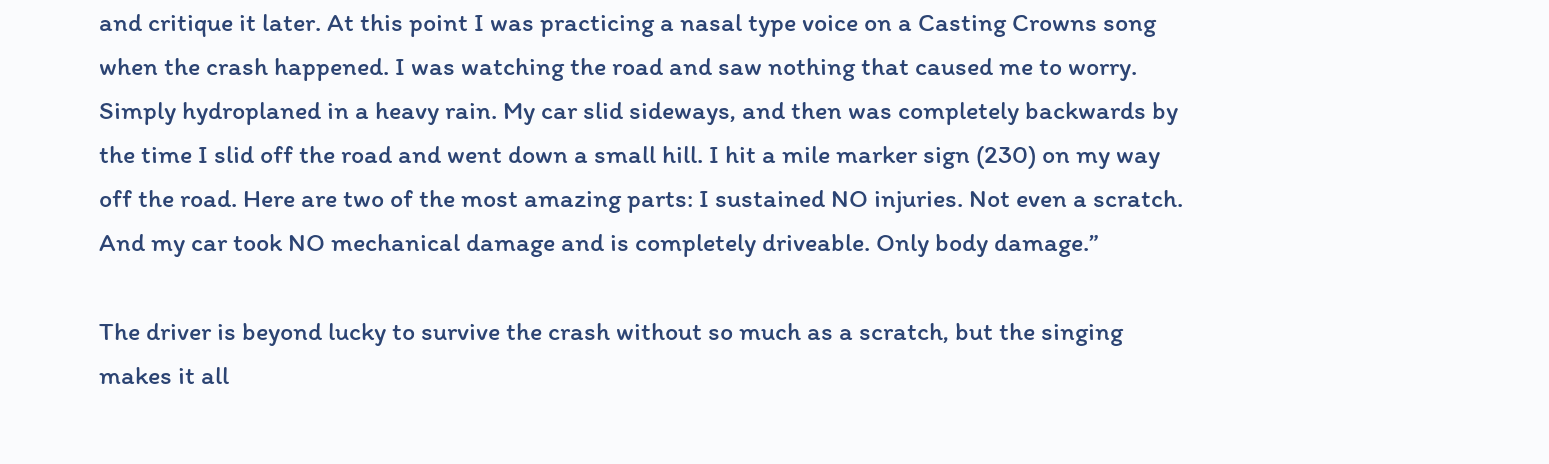and critique it later. At this point I was practicing a nasal type voice on a Casting Crowns song when the crash happened. I was watching the road and saw nothing that caused me to worry. Simply hydroplaned in a heavy rain. My car slid sideways, and then was completely backwards by the time I slid off the road and went down a small hill. I hit a mile marker sign (230) on my way off the road. Here are two of the most amazing parts: I sustained NO injuries. Not even a scratch. And my car took NO mechanical damage and is completely driveable. Only body damage.”

The driver is beyond lucky to survive the crash without so much as a scratch, but the singing makes it all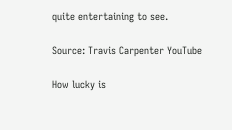quite entertaining to see.

Source: Travis Carpenter YouTube

How lucky is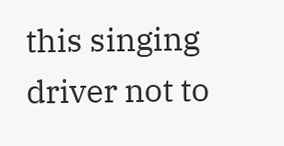this singing driver not to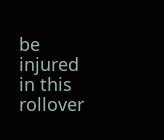be injured in this rollover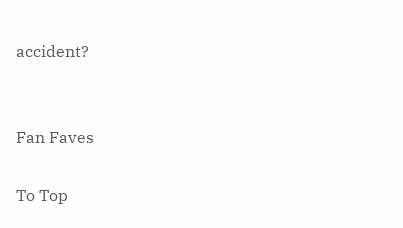accident?


Fan Faves

To Top